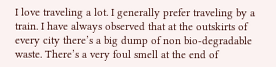I love traveling a lot. I generally prefer traveling by a train. I have always observed that at the outskirts of every city there’s a big dump of non bio-degradable waste. There’s a very foul smell at the end of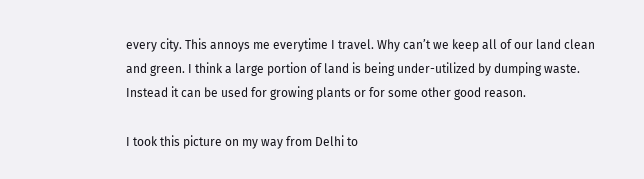every city. This annoys me everytime I travel. Why can’t we keep all of our land clean and green. I think a large portion of land is being under-utilized by dumping waste. Instead it can be used for growing plants or for some other good reason.

I took this picture on my way from Delhi to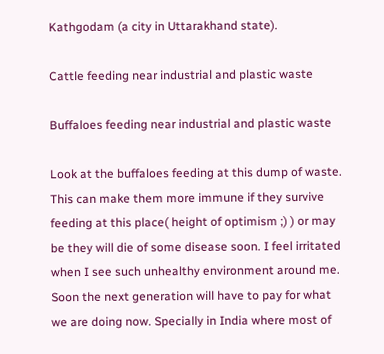Kathgodam (a city in Uttarakhand state).

Cattle feeding near industrial and plastic waste

Buffaloes feeding near industrial and plastic waste

Look at the buffaloes feeding at this dump of waste. This can make them more immune if they survive feeding at this place( height of optimism ;) ) or may be they will die of some disease soon. I feel irritated when I see such unhealthy environment around me. Soon the next generation will have to pay for what we are doing now. Specially in India where most of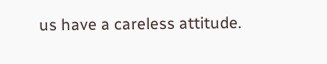us have a careless attitude.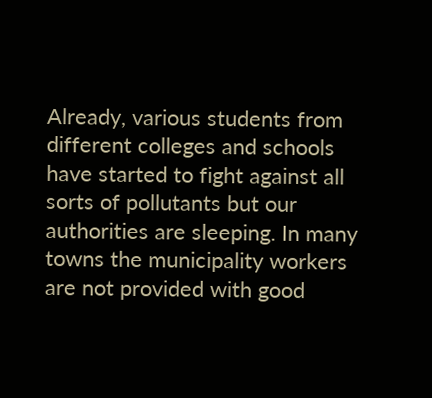Already, various students from different colleges and schools have started to fight against all sorts of pollutants but our authorities are sleeping. In many towns the municipality workers are not provided with good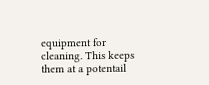equipment for cleaning. This keeps them at a potentail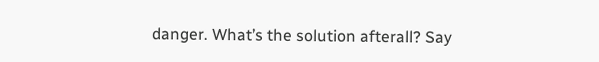danger. What’s the solution afterall? Say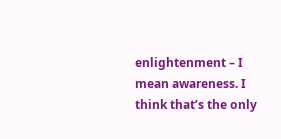enlightenment – I mean awareness. I think that’s the only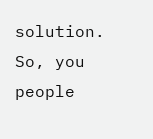solution. So, you people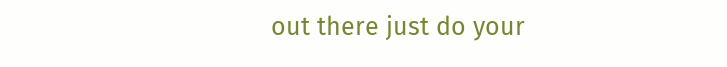out there just do your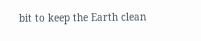bit to keep the Earth clean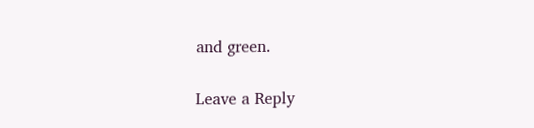and green.

Leave a Reply